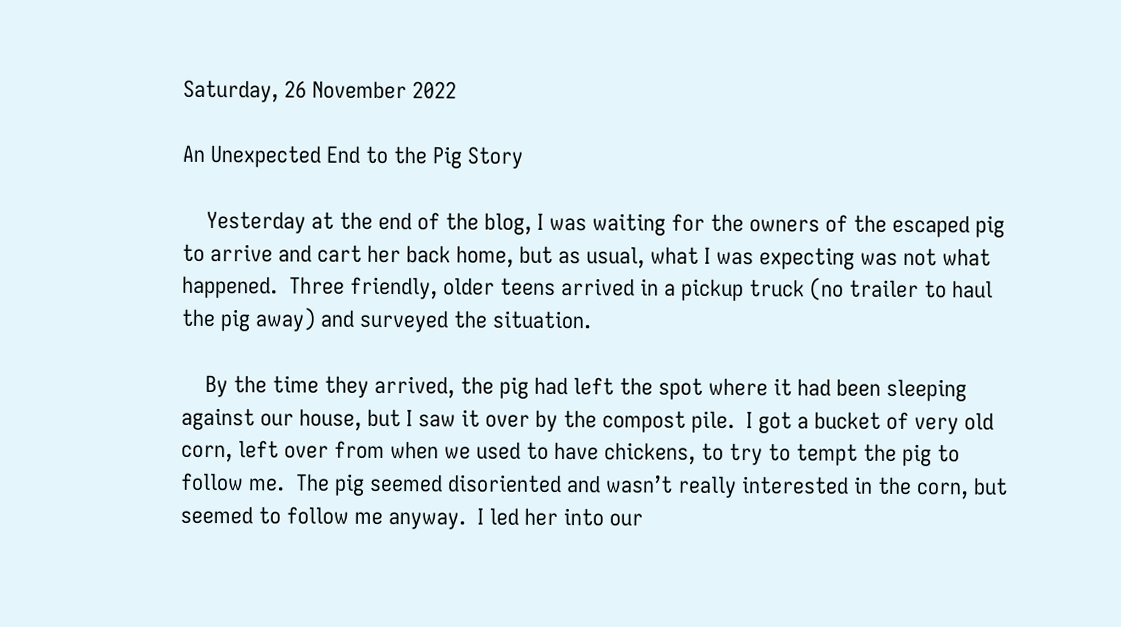Saturday, 26 November 2022

An Unexpected End to the Pig Story

    Yesterday at the end of the blog, I was waiting for the owners of the escaped pig to arrive and cart her back home, but as usual, what I was expecting was not what happened.  Three friendly, older teens arrived in a pickup truck (no trailer to haul the pig away) and surveyed the situation.

    By the time they arrived, the pig had left the spot where it had been sleeping against our house, but I saw it over by the compost pile.  I got a bucket of very old corn, left over from when we used to have chickens, to try to tempt the pig to follow me.  The pig seemed disoriented and wasn’t really interested in the corn, but seemed to follow me anyway.  I led her into our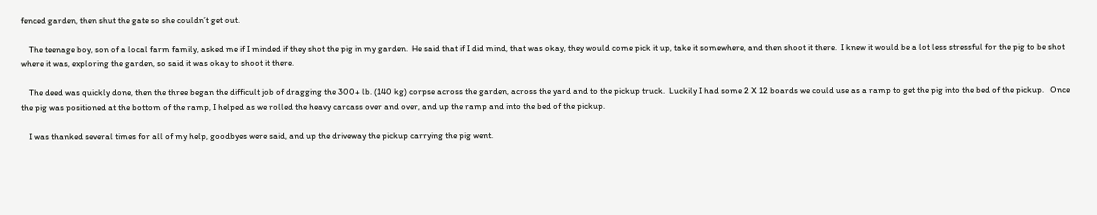fenced garden, then shut the gate so she couldn’t get out.

    The teenage boy, son of a local farm family, asked me if I minded if they shot the pig in my garden.  He said that if I did mind, that was okay, they would come pick it up, take it somewhere, and then shoot it there.  I knew it would be a lot less stressful for the pig to be shot where it was, exploring the garden, so said it was okay to shoot it there.

    The deed was quickly done, then the three began the difficult job of dragging the 300+ lb. (140 kg) corpse across the garden, across the yard and to the pickup truck.  Luckily I had some 2 X 12 boards we could use as a ramp to get the pig into the bed of the pickup.   Once the pig was positioned at the bottom of the ramp, I helped as we rolled the heavy carcass over and over, and up the ramp and into the bed of the pickup.

    I was thanked several times for all of my help, goodbyes were said, and up the driveway the pickup carrying the pig went.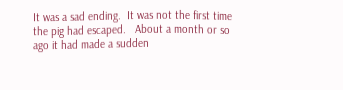It was a sad ending.  It was not the first time the pig had escaped.   About a month or so ago it had made a sudden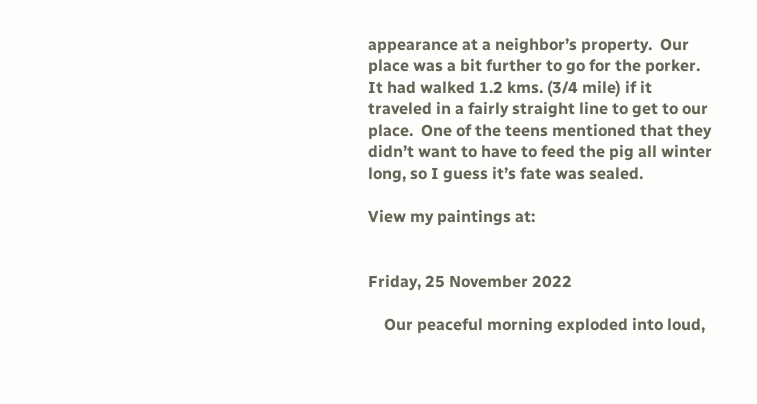appearance at a neighbor’s property.  Our place was a bit further to go for the porker.  It had walked 1.2 kms. (3/4 mile) if it traveled in a fairly straight line to get to our place.  One of the teens mentioned that they didn’t want to have to feed the pig all winter long, so I guess it’s fate was sealed.

View my paintings at:


Friday, 25 November 2022

    Our peaceful morning exploded into loud,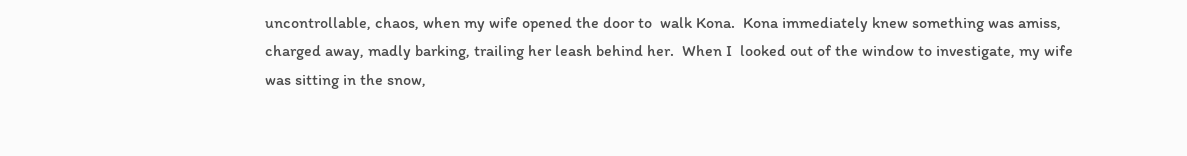uncontrollable, chaos, when my wife opened the door to  walk Kona.  Kona immediately knew something was amiss, charged away, madly barking, trailing her leash behind her.  When I  looked out of the window to investigate, my wife was sitting in the snow,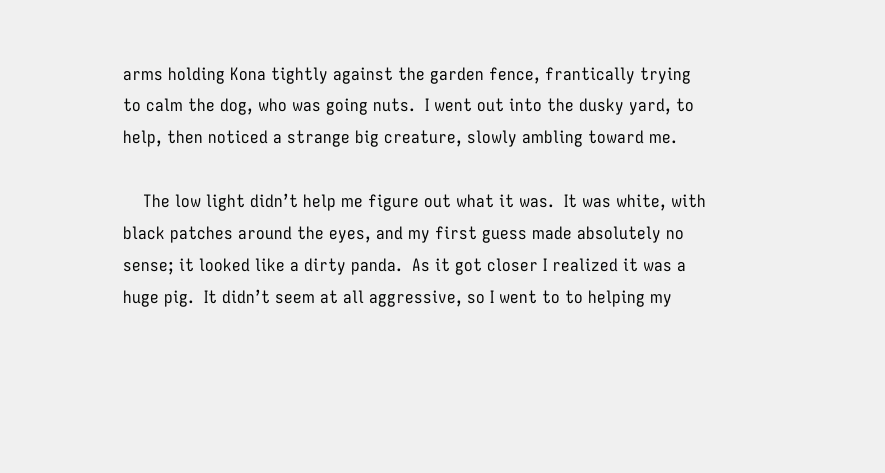arms holding Kona tightly against the garden fence, frantically trying to calm the dog, who was going nuts.  I went out into the dusky yard, to help, then noticed a strange big creature, slowly ambling toward me.

    The low light didn’t help me figure out what it was.  It was white, with black patches around the eyes, and my first guess made absolutely no sense; it looked like a dirty panda.  As it got closer I realized it was a huge pig.  It didn’t seem at all aggressive, so I went to to helping my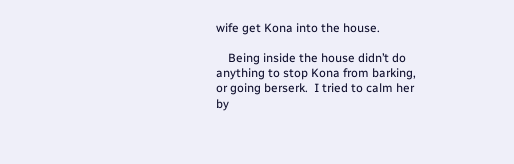wife get Kona into the house.

    Being inside the house didn’t do anything to stop Kona from barking, or going berserk.  I tried to calm her by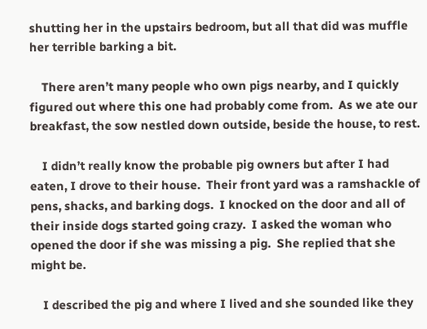shutting her in the upstairs bedroom, but all that did was muffle her terrible barking a bit.

    There aren’t many people who own pigs nearby, and I quickly figured out where this one had probably come from.  As we ate our breakfast, the sow nestled down outside, beside the house, to rest.

    I didn’t really know the probable pig owners but after I had eaten, I drove to their house.  Their front yard was a ramshackle of pens, shacks, and barking dogs.  I knocked on the door and all of their inside dogs started going crazy.  I asked the woman who opened the door if she was missing a pig.  She replied that she might be.

    I described the pig and where I lived and she sounded like they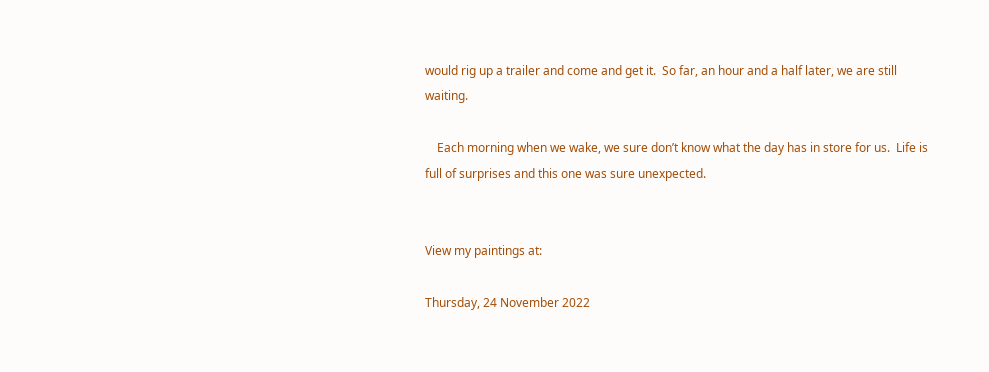would rig up a trailer and come and get it.  So far, an hour and a half later, we are still waiting.

    Each morning when we wake, we sure don’t know what the day has in store for us.  Life is full of surprises and this one was sure unexpected.


View my paintings at:

Thursday, 24 November 2022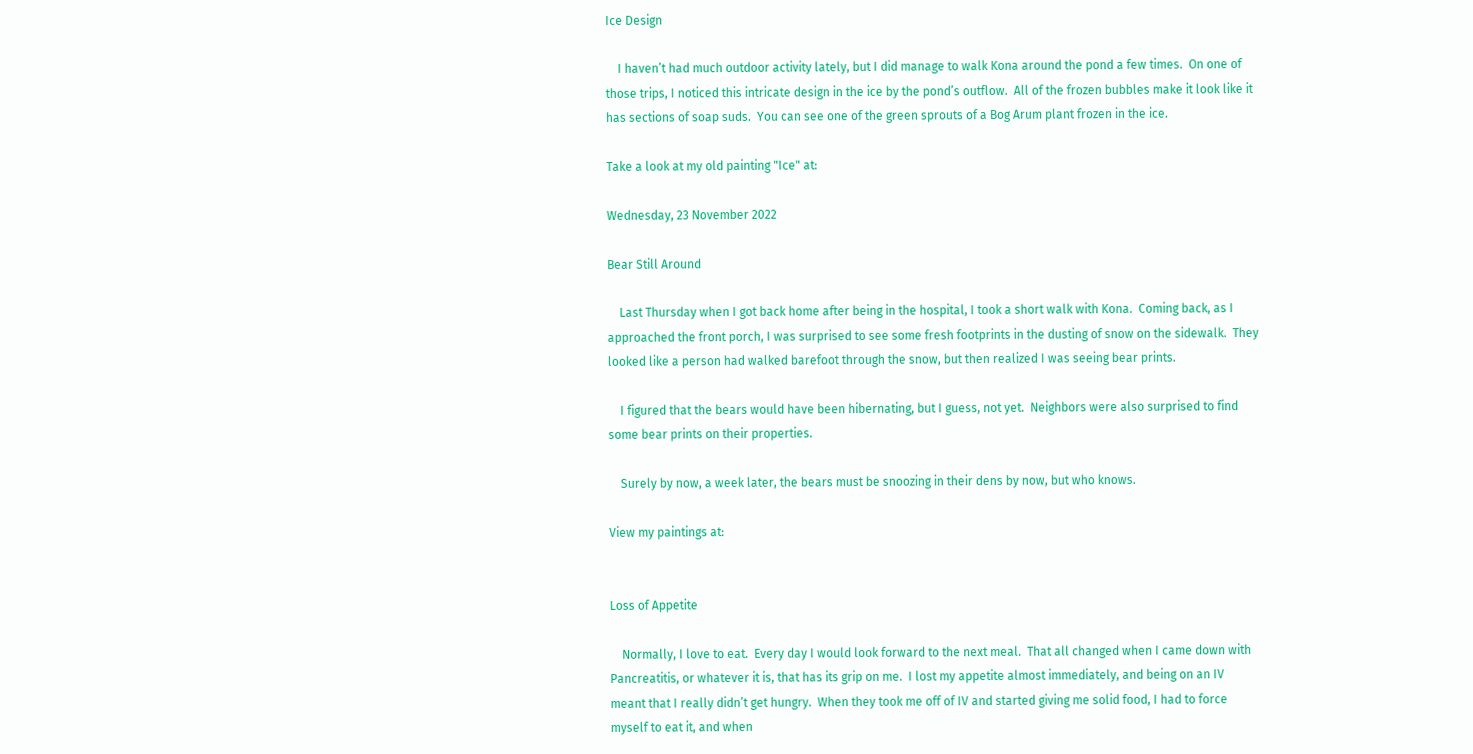Ice Design

    I haven’t had much outdoor activity lately, but I did manage to walk Kona around the pond a few times.  On one of those trips, I noticed this intricate design in the ice by the pond’s outflow.  All of the frozen bubbles make it look like it has sections of soap suds.  You can see one of the green sprouts of a Bog Arum plant frozen in the ice.

Take a look at my old painting "Ice" at:

Wednesday, 23 November 2022

Bear Still Around

    Last Thursday when I got back home after being in the hospital, I took a short walk with Kona.  Coming back, as I approached the front porch, I was surprised to see some fresh footprints in the dusting of snow on the sidewalk.  They looked like a person had walked barefoot through the snow, but then realized I was seeing bear prints.

    I figured that the bears would have been hibernating, but I guess, not yet.  Neighbors were also surprised to find some bear prints on their properties.

    Surely by now, a week later, the bears must be snoozing in their dens by now, but who knows.

View my paintings at:


Loss of Appetite

    Normally, I love to eat.  Every day I would look forward to the next meal.  That all changed when I came down with Pancreatitis, or whatever it is, that has its grip on me.  I lost my appetite almost immediately, and being on an IV meant that I really didn’t get hungry.  When they took me off of IV and started giving me solid food, I had to force myself to eat it, and when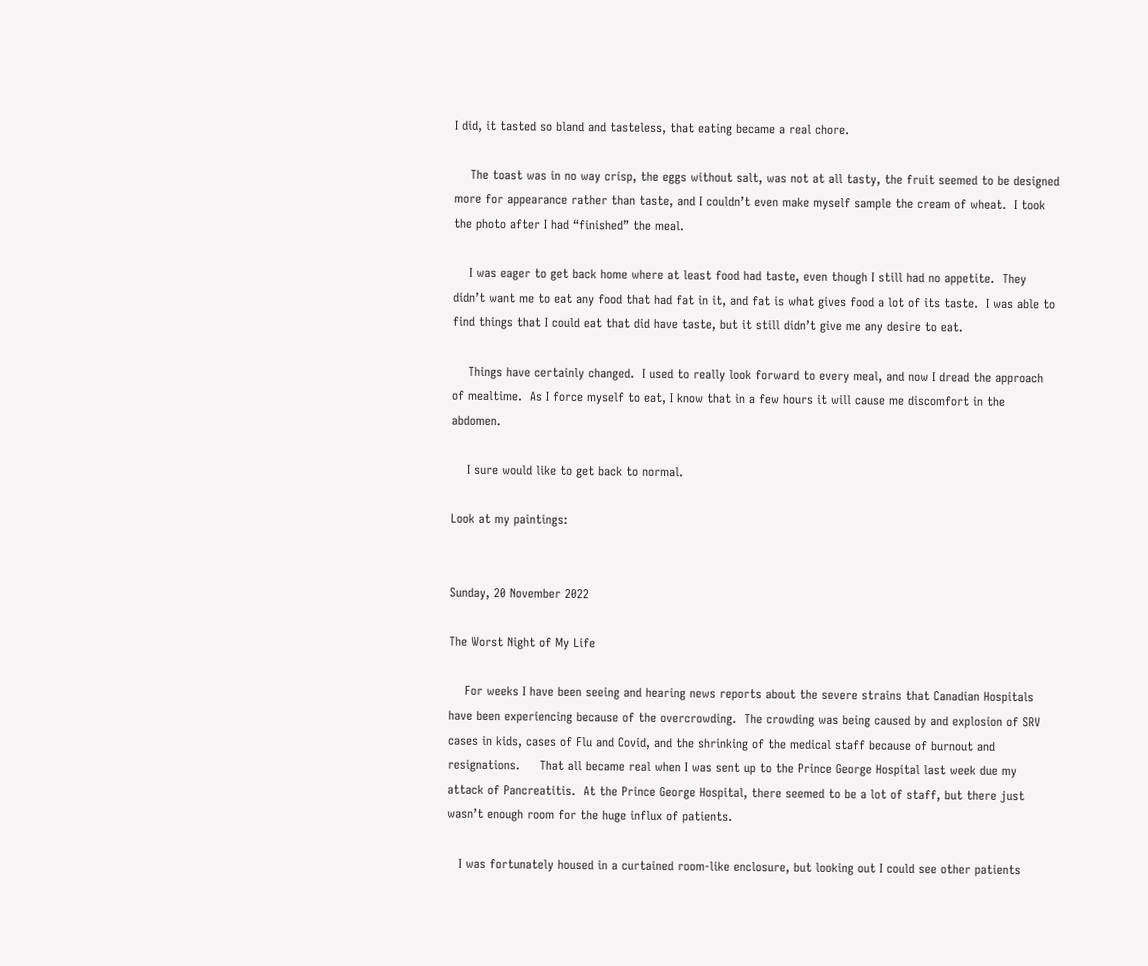I did, it tasted so bland and tasteless, that eating became a real chore.

    The toast was in no way crisp, the eggs without salt, was not at all tasty, the fruit seemed to be designed more for appearance rather than taste, and I couldn’t even make myself sample the cream of wheat.  I took the photo after I had “finished” the meal.

    I was eager to get back home where at least food had taste, even though I still had no appetite.  They didn’t want me to eat any food that had fat in it, and fat is what gives food a lot of its taste.  I was able to find things that I could eat that did have taste, but it still didn’t give me any desire to eat.

    Things have certainly changed.  I used to really look forward to every meal, and now I dread the approach of mealtime.  As I force myself to eat, I know that in a few hours it will cause me discomfort in the abdomen.

    I sure would like to get back to normal.

Look at my paintings:


Sunday, 20 November 2022

The Worst Night of My Life

    For weeks I have been seeing and hearing news reports about the severe strains that Canadian Hospitals have been experiencing because of the overcrowding.  The crowding was being caused by and explosion of SRV cases in kids, cases of Flu and Covid, and the shrinking of the medical staff because of burnout and resignations.     That all became real when I was sent up to the Prince George Hospital last week due my attack of Pancreatitis.  At the Prince George Hospital, there seemed to be a lot of staff, but there just wasn’t enough room for the huge influx of patients.

   I was fortunately housed in a curtained room-like enclosure, but looking out I could see other patients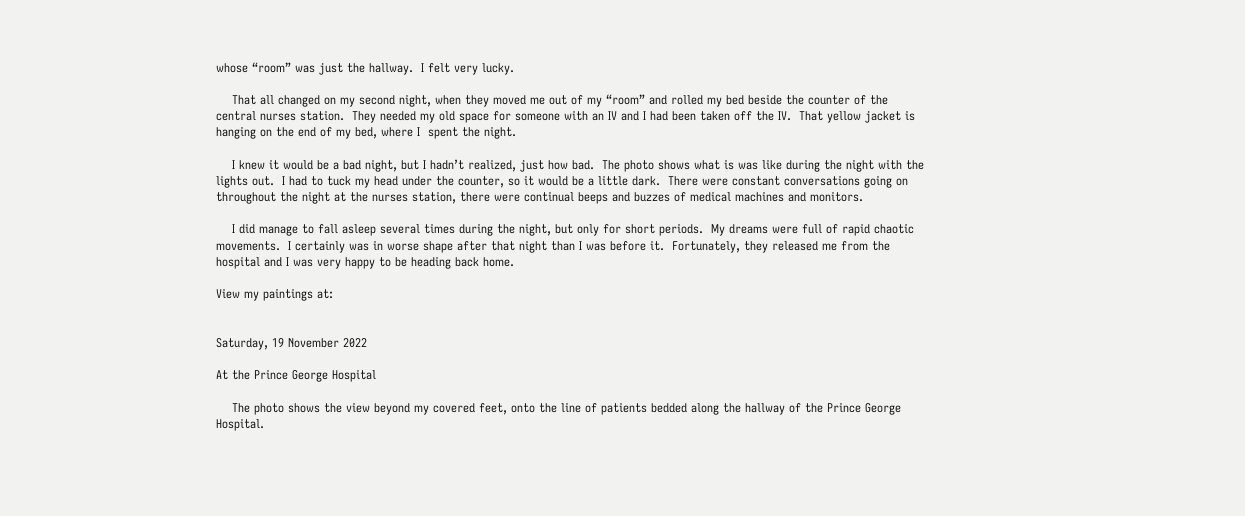whose “room” was just the hallway.  I felt very lucky.

    That all changed on my second night, when they moved me out of my “room” and rolled my bed beside the counter of the central nurses station.  They needed my old space for someone with an IV and I had been taken off the IV.  That yellow jacket is hanging on the end of my bed, where I  spent the night.

    I knew it would be a bad night, but I hadn’t realized, just how bad.  The photo shows what is was like during the night with the lights out.  I had to tuck my head under the counter, so it would be a little dark.  There were constant conversations going on throughout the night at the nurses station, there were continual beeps and buzzes of medical machines and monitors.

    I did manage to fall asleep several times during the night, but only for short periods.  My dreams were full of rapid chaotic movements.  I certainly was in worse shape after that night than I was before it.  Fortunately, they released me from the hospital and I was very happy to be heading back home.

View my paintings at:


Saturday, 19 November 2022

At the Prince George Hospital

    The photo shows the view beyond my covered feet, onto the line of patients bedded along the hallway of the Prince George Hospital.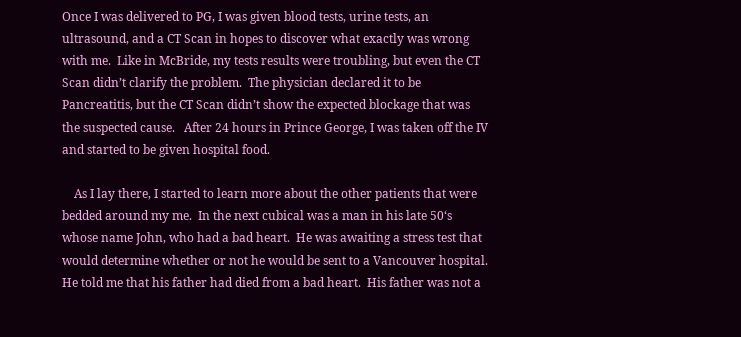Once I was delivered to PG, I was given blood tests, urine tests, an ultrasound, and a CT Scan in hopes to discover what exactly was wrong with me.  Like in McBride, my tests results were troubling, but even the CT Scan didn’t clarify the problem.  The physician declared it to be Pancreatitis, but the CT Scan didn’t show the expected blockage that was the suspected cause.   After 24 hours in Prince George, I was taken off the IV and started to be given hospital food.

    As I lay there, I started to learn more about the other patients that were bedded around my me.  In the next cubical was a man in his late 50‘s whose name John, who had a bad heart.  He was awaiting a stress test that would determine whether or not he would be sent to a Vancouver hospital.   He told me that his father had died from a bad heart.  His father was not a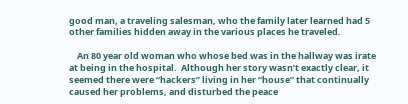good man, a traveling salesman, who the family later learned had 5 other families hidden away in the various places he traveled.

    An 80 year old woman who whose bed was in the hallway was irate at being in the hospital.  Although her story wasn’t exactly clear, it seemed there were “hackers” living in her “house” that continually caused her problems, and disturbed the peace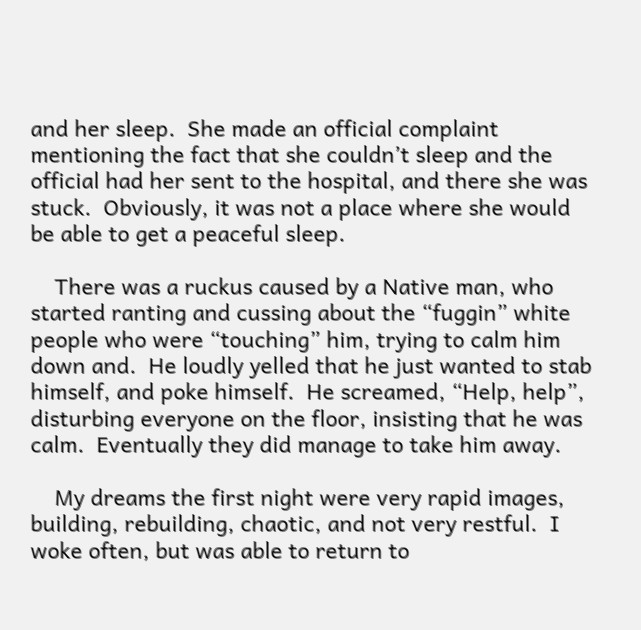and her sleep.  She made an official complaint mentioning the fact that she couldn’t sleep and the official had her sent to the hospital, and there she was stuck.  Obviously, it was not a place where she would be able to get a peaceful sleep.

    There was a ruckus caused by a Native man, who started ranting and cussing about the “fuggin” white people who were “touching” him, trying to calm him down and.  He loudly yelled that he just wanted to stab himself, and poke himself.  He screamed, “Help, help”, disturbing everyone on the floor, insisting that he was calm.  Eventually they did manage to take him away.

    My dreams the first night were very rapid images, building, rebuilding, chaotic, and not very restful.  I woke often, but was able to return to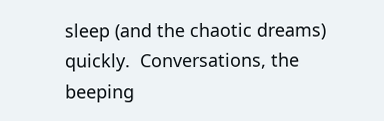sleep (and the chaotic dreams) quickly.  Conversations, the beeping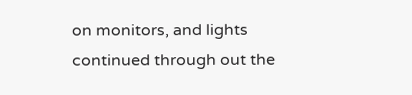on monitors, and lights continued through out the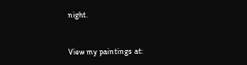night.


View my paintings at: